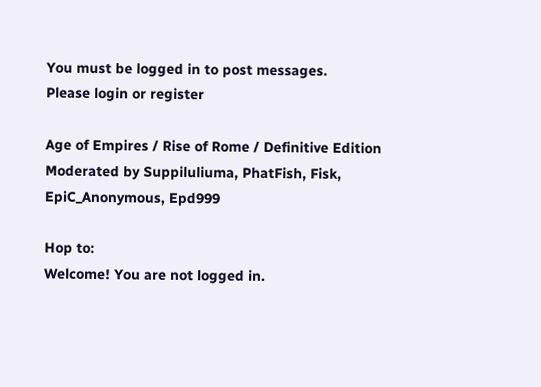You must be logged in to post messages.
Please login or register

Age of Empires / Rise of Rome / Definitive Edition
Moderated by Suppiluliuma, PhatFish, Fisk, EpiC_Anonymous, Epd999

Hop to:
Welcome! You are not logged in.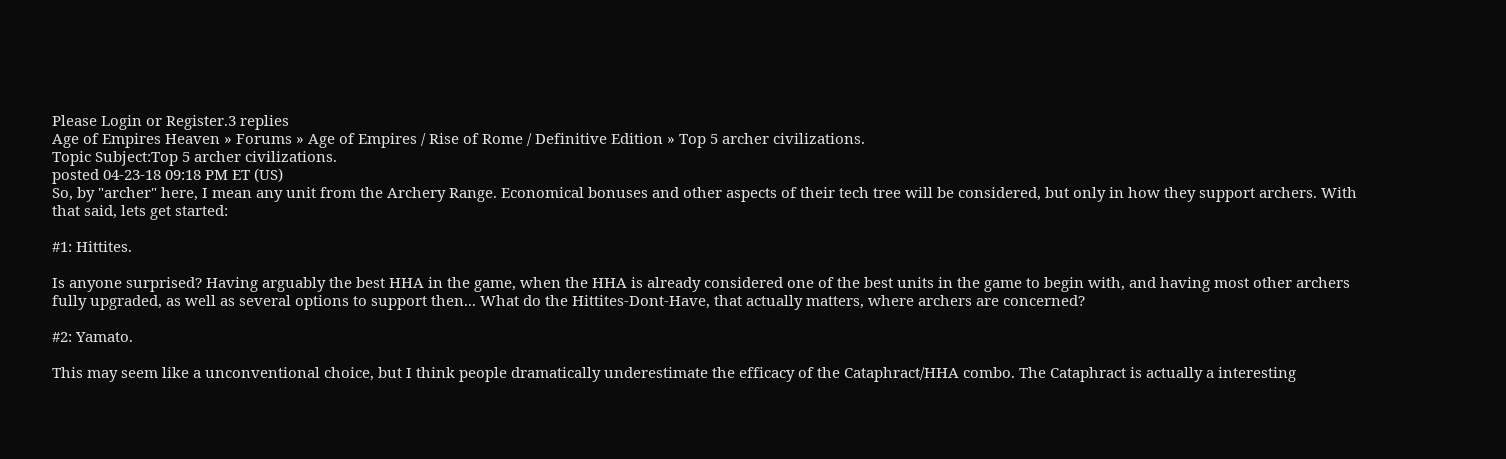Please Login or Register.3 replies
Age of Empires Heaven » Forums » Age of Empires / Rise of Rome / Definitive Edition » Top 5 archer civilizations.
Topic Subject:Top 5 archer civilizations.
posted 04-23-18 09:18 PM ET (US)
So, by "archer" here, I mean any unit from the Archery Range. Economical bonuses and other aspects of their tech tree will be considered, but only in how they support archers. With that said, lets get started:

#1: Hittites.

Is anyone surprised? Having arguably the best HHA in the game, when the HHA is already considered one of the best units in the game to begin with, and having most other archers fully upgraded, as well as several options to support then... What do the Hittites-Dont-Have, that actually matters, where archers are concerned?

#2: Yamato.

This may seem like a unconventional choice, but I think people dramatically underestimate the efficacy of the Cataphract/HHA combo. The Cataphract is actually a interesting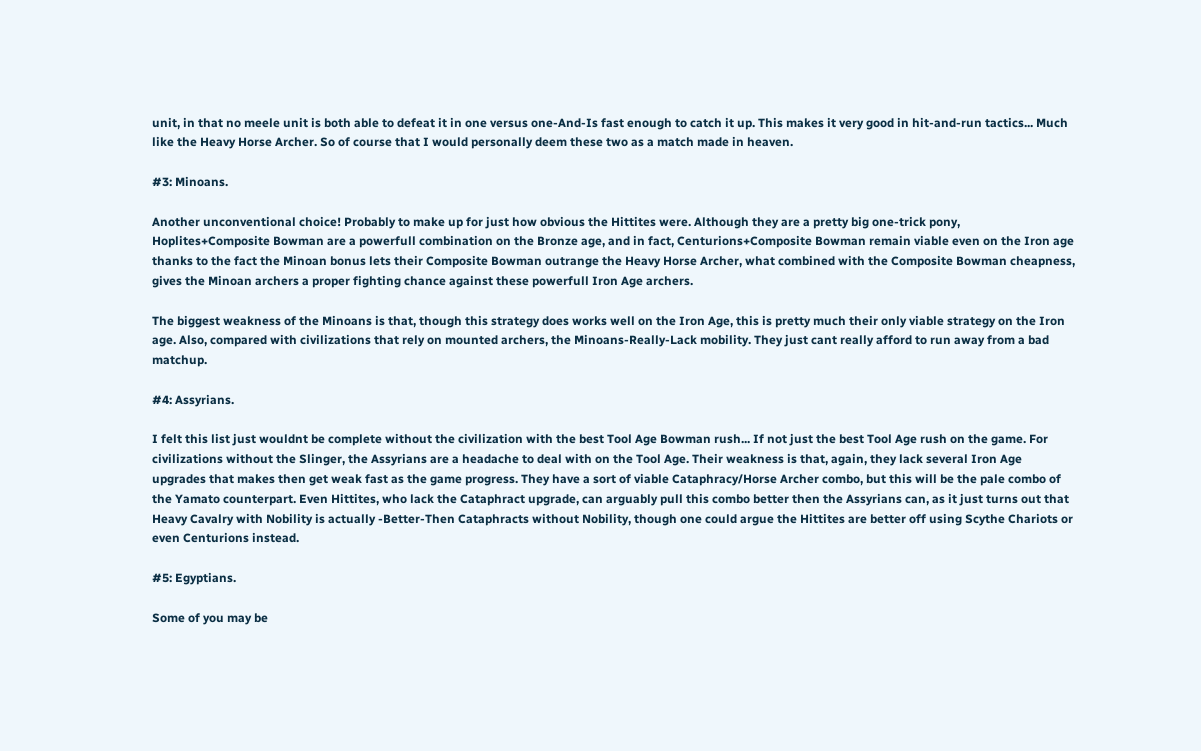unit, in that no meele unit is both able to defeat it in one versus one-And-Is fast enough to catch it up. This makes it very good in hit-and-run tactics... Much like the Heavy Horse Archer. So of course that I would personally deem these two as a match made in heaven.

#3: Minoans.

Another unconventional choice! Probably to make up for just how obvious the Hittites were. Although they are a pretty big one-trick pony, Hoplites+Composite Bowman are a powerfull combination on the Bronze age, and in fact, Centurions+Composite Bowman remain viable even on the Iron age thanks to the fact the Minoan bonus lets their Composite Bowman outrange the Heavy Horse Archer, what combined with the Composite Bowman cheapness, gives the Minoan archers a proper fighting chance against these powerfull Iron Age archers.

The biggest weakness of the Minoans is that, though this strategy does works well on the Iron Age, this is pretty much their only viable strategy on the Iron age. Also, compared with civilizations that rely on mounted archers, the Minoans-Really-Lack mobility. They just cant really afford to run away from a bad matchup.

#4: Assyrians.

I felt this list just wouldnt be complete without the civilization with the best Tool Age Bowman rush... If not just the best Tool Age rush on the game. For civilizations without the Slinger, the Assyrians are a headache to deal with on the Tool Age. Their weakness is that, again, they lack several Iron Age upgrades that makes then get weak fast as the game progress. They have a sort of viable Cataphracy/Horse Archer combo, but this will be the pale combo of the Yamato counterpart. Even Hittites, who lack the Cataphract upgrade, can arguably pull this combo better then the Assyrians can, as it just turns out that Heavy Cavalry with Nobility is actually -Better-Then Cataphracts without Nobility, though one could argue the Hittites are better off using Scythe Chariots or even Centurions instead.

#5: Egyptians.

Some of you may be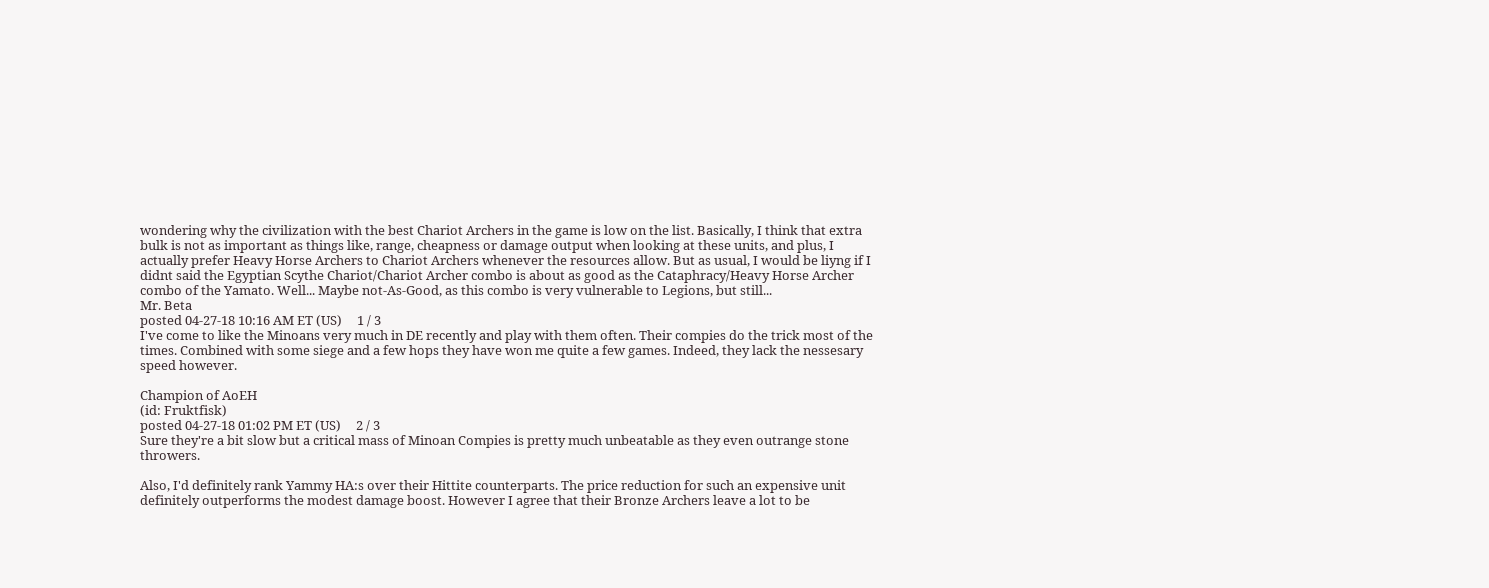wondering why the civilization with the best Chariot Archers in the game is low on the list. Basically, I think that extra bulk is not as important as things like, range, cheapness or damage output when looking at these units, and plus, I actually prefer Heavy Horse Archers to Chariot Archers whenever the resources allow. But as usual, I would be liyng if I didnt said the Egyptian Scythe Chariot/Chariot Archer combo is about as good as the Cataphracy/Heavy Horse Archer combo of the Yamato. Well... Maybe not-As-Good, as this combo is very vulnerable to Legions, but still...
Mr. Beta
posted 04-27-18 10:16 AM ET (US)     1 / 3
I've come to like the Minoans very much in DE recently and play with them often. Their compies do the trick most of the times. Combined with some siege and a few hops they have won me quite a few games. Indeed, they lack the nessesary speed however.

Champion of AoEH
(id: Fruktfisk)
posted 04-27-18 01:02 PM ET (US)     2 / 3
Sure they're a bit slow but a critical mass of Minoan Compies is pretty much unbeatable as they even outrange stone throwers.

Also, I'd definitely rank Yammy HA:s over their Hittite counterparts. The price reduction for such an expensive unit definitely outperforms the modest damage boost. However I agree that their Bronze Archers leave a lot to be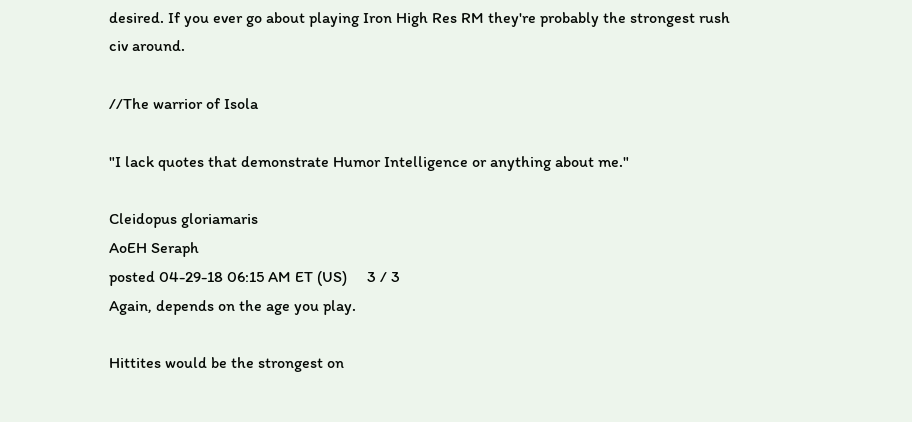desired. If you ever go about playing Iron High Res RM they're probably the strongest rush civ around.

//The warrior of Isola

"I lack quotes that demonstrate Humor Intelligence or anything about me."

Cleidopus gloriamaris
AoEH Seraph
posted 04-29-18 06:15 AM ET (US)     3 / 3
Again, depends on the age you play.

Hittites would be the strongest on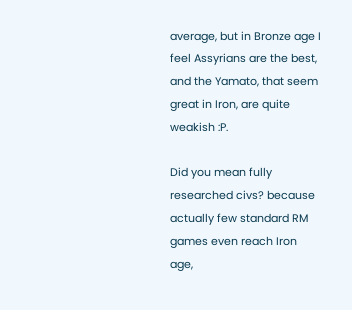average, but in Bronze age I feel Assyrians are the best, and the Yamato, that seem great in Iron, are quite weakish :P.

Did you mean fully researched civs? because actually few standard RM games even reach Iron age,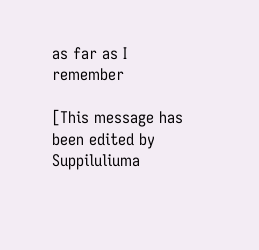as far as I remember

[This message has been edited by Suppiluliuma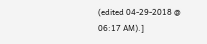(edited 04-29-2018 @ 06:17 AM).]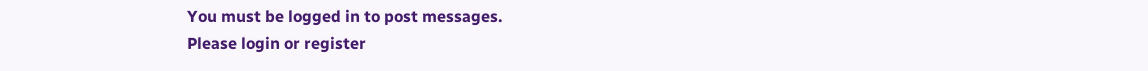You must be logged in to post messages.
Please login or register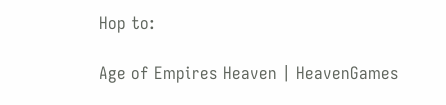Hop to:

Age of Empires Heaven | HeavenGames